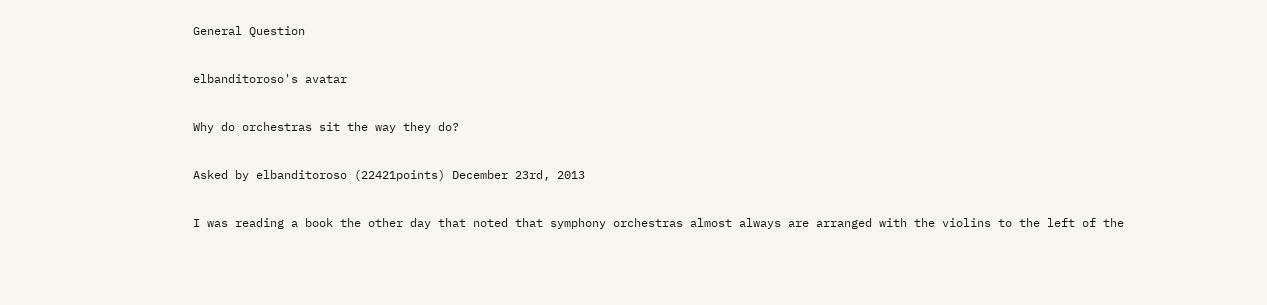General Question

elbanditoroso's avatar

Why do orchestras sit the way they do?

Asked by elbanditoroso (22421points) December 23rd, 2013

I was reading a book the other day that noted that symphony orchestras almost always are arranged with the violins to the left of the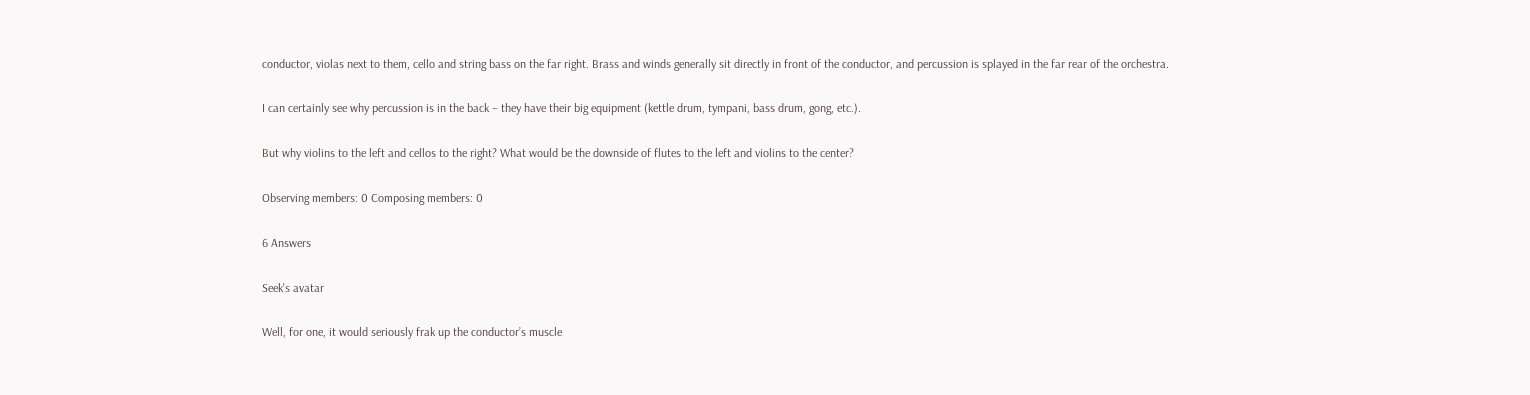conductor, violas next to them, cello and string bass on the far right. Brass and winds generally sit directly in front of the conductor, and percussion is splayed in the far rear of the orchestra.

I can certainly see why percussion is in the back – they have their big equipment (kettle drum, tympani, bass drum, gong, etc.).

But why violins to the left and cellos to the right? What would be the downside of flutes to the left and violins to the center?

Observing members: 0 Composing members: 0

6 Answers

Seek's avatar

Well, for one, it would seriously frak up the conductor’s muscle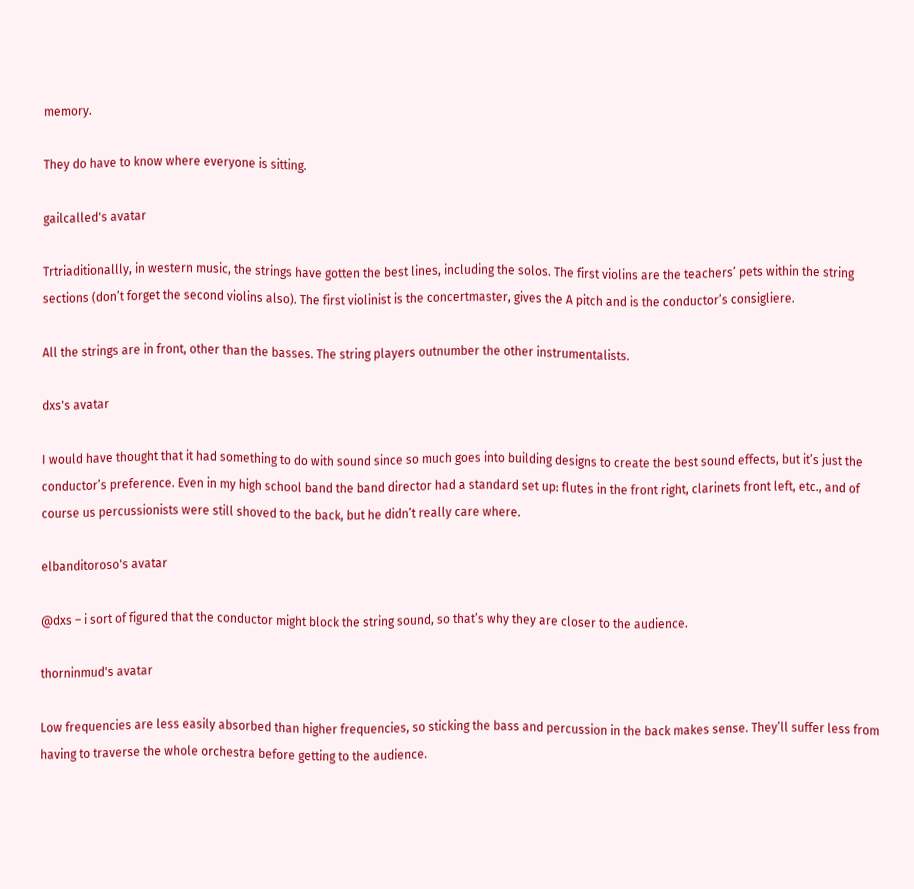memory.

They do have to know where everyone is sitting.

gailcalled's avatar

Trtriaditionallly, in western music, the strings have gotten the best lines, including the solos. The first violins are the teachers’ pets within the string sections (don’t forget the second violins also). The first violinist is the concertmaster, gives the A pitch and is the conductor’s consigliere.

All the strings are in front, other than the basses. The string players outnumber the other instrumentalists.

dxs's avatar

I would have thought that it had something to do with sound since so much goes into building designs to create the best sound effects, but it’s just the conductor’s preference. Even in my high school band the band director had a standard set up: flutes in the front right, clarinets front left, etc., and of course us percussionists were still shoved to the back, but he didn’t really care where.

elbanditoroso's avatar

@dxs – i sort of figured that the conductor might block the string sound, so that’s why they are closer to the audience.

thorninmud's avatar

Low frequencies are less easily absorbed than higher frequencies, so sticking the bass and percussion in the back makes sense. They’ll suffer less from having to traverse the whole orchestra before getting to the audience.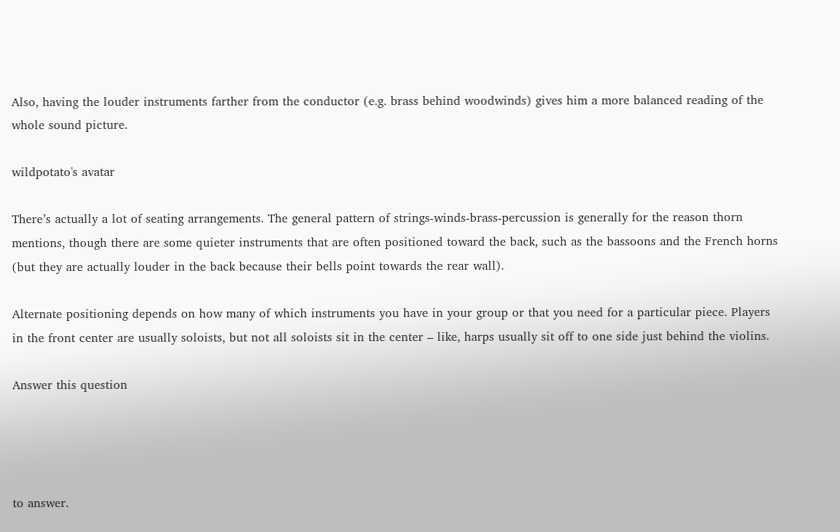Also, having the louder instruments farther from the conductor (e.g. brass behind woodwinds) gives him a more balanced reading of the whole sound picture.

wildpotato's avatar

There’s actually a lot of seating arrangements. The general pattern of strings-winds-brass-percussion is generally for the reason thorn mentions, though there are some quieter instruments that are often positioned toward the back, such as the bassoons and the French horns (but they are actually louder in the back because their bells point towards the rear wall).

Alternate positioning depends on how many of which instruments you have in your group or that you need for a particular piece. Players in the front center are usually soloists, but not all soloists sit in the center – like, harps usually sit off to one side just behind the violins.

Answer this question




to answer.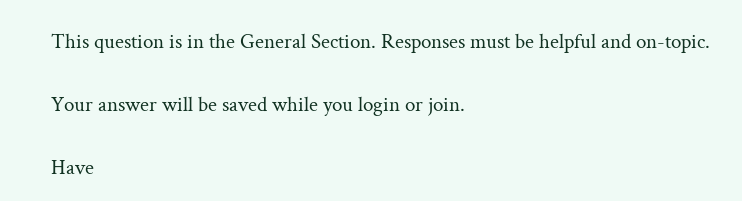This question is in the General Section. Responses must be helpful and on-topic.

Your answer will be saved while you login or join.

Have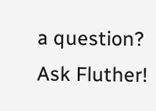a question? Ask Fluther!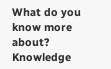What do you know more about?
Knowledge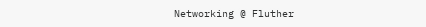Networking @ Fluther